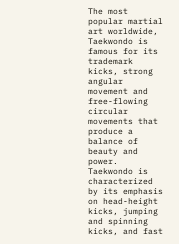The most popular martial art worldwide, Taekwondo is famous for its trademark kicks, strong angular movement and free-flowing circular movements that produce a balance of beauty and power.  Taekwondo is characterized by its emphasis on head-height kicks, jumping and spinning kicks, and fast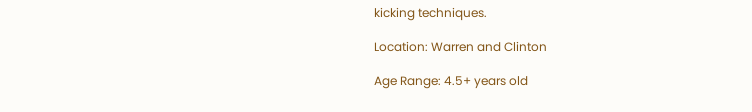kicking techniques.

Location: Warren and Clinton

Age Range: 4.5+ years old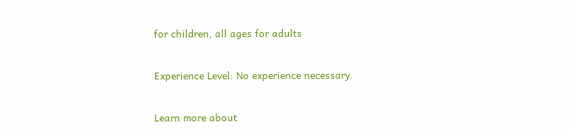for children, all ages for adults

Experience Level: No experience necessary.

Learn more about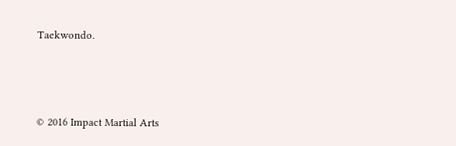Taekwondo.



© 2016 Impact Martial Arts